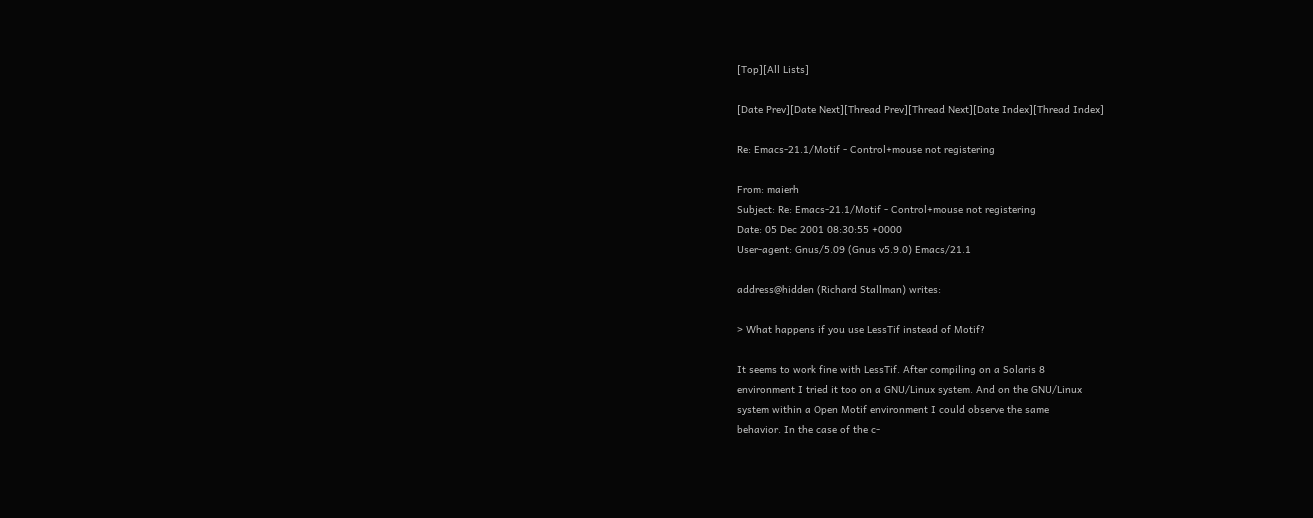[Top][All Lists]

[Date Prev][Date Next][Thread Prev][Thread Next][Date Index][Thread Index]

Re: Emacs-21.1/Motif - Control+mouse not registering

From: maierh
Subject: Re: Emacs-21.1/Motif - Control+mouse not registering
Date: 05 Dec 2001 08:30:55 +0000
User-agent: Gnus/5.09 (Gnus v5.9.0) Emacs/21.1

address@hidden (Richard Stallman) writes:

> What happens if you use LessTif instead of Motif?

It seems to work fine with LessTif. After compiling on a Solaris 8
environment I tried it too on a GNU/Linux system. And on the GNU/Linux
system within a Open Motif environment I could observe the same
behavior. In the case of the c-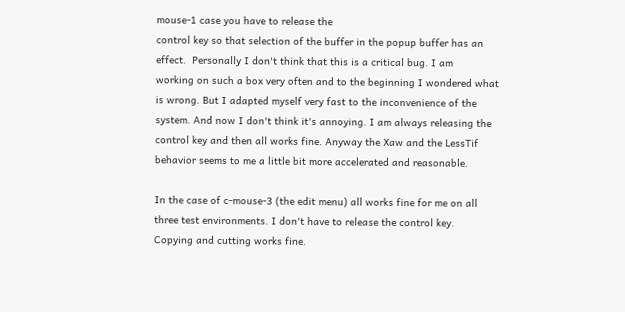mouse-1 case you have to release the
control key so that selection of the buffer in the popup buffer has an
effect.  Personally I don't think that this is a critical bug. I am
working on such a box very often and to the beginning I wondered what
is wrong. But I adapted myself very fast to the inconvenience of the
system. And now I don't think it's annoying. I am always releasing the
control key and then all works fine. Anyway the Xaw and the LessTif
behavior seems to me a little bit more accelerated and reasonable.

In the case of c-mouse-3 (the edit menu) all works fine for me on all
three test environments. I don't have to release the control key.
Copying and cutting works fine.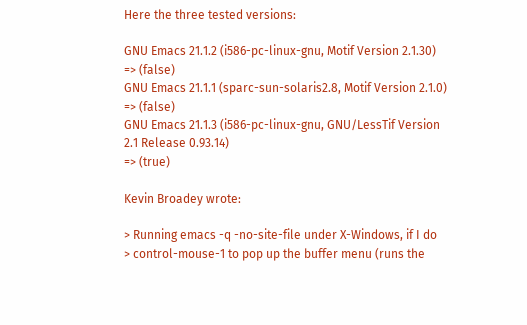Here the three tested versions:

GNU Emacs 21.1.2 (i586-pc-linux-gnu, Motif Version 2.1.30)
=> (false)
GNU Emacs 21.1.1 (sparc-sun-solaris2.8, Motif Version 2.1.0)
=> (false)
GNU Emacs 21.1.3 (i586-pc-linux-gnu, GNU/LessTif Version 2.1 Release 0.93.14)
=> (true)

Kevin Broadey wrote:

> Running emacs -q -no-site-file under X-Windows, if I do
> control-mouse-1 to pop up the buffer menu (runs the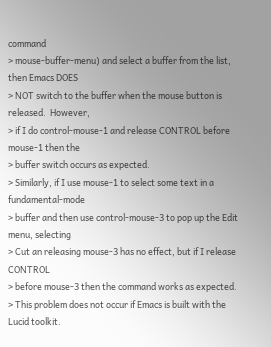command
> mouse-buffer-menu) and select a buffer from the list, then Emacs DOES
> NOT switch to the buffer when the mouse button is released.  However,
> if I do control-mouse-1 and release CONTROL before mouse-1 then the
> buffer switch occurs as expected.
> Similarly, if I use mouse-1 to select some text in a fundamental-mode
> buffer and then use control-mouse-3 to pop up the Edit menu, selecting
> Cut an releasing mouse-3 has no effect, but if I release CONTROL
> before mouse-3 then the command works as expected.
> This problem does not occur if Emacs is built with the Lucid toolkit.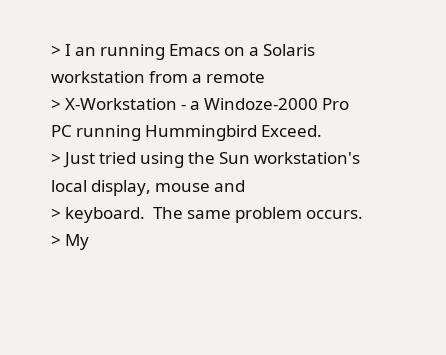> I an running Emacs on a Solaris workstation from a remote
> X-Workstation - a Windoze-2000 Pro PC running Hummingbird Exceed.
> Just tried using the Sun workstation's local display, mouse and
> keyboard.  The same problem occurs.
> My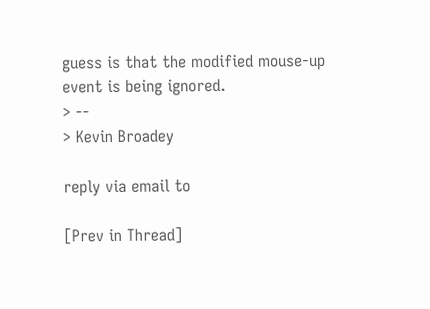guess is that the modified mouse-up event is being ignored.
> --
> Kevin Broadey

reply via email to

[Prev in Thread]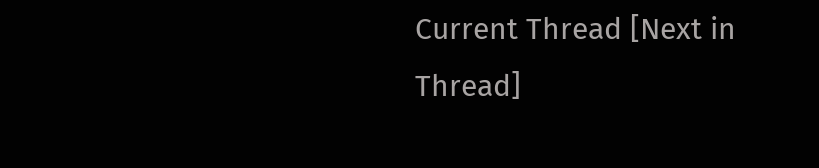Current Thread [Next in Thread]